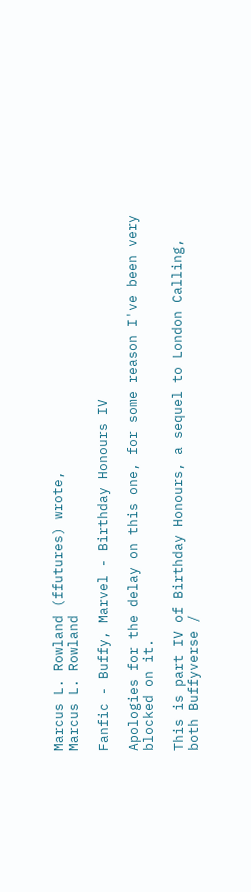Marcus L. Rowland (ffutures) wrote,
Marcus L. Rowland

Fanfic - Buffy, Marvel - Birthday Honours IV

Apologies for the delay on this one, for some reason I've been very blocked on it.

This is part IV of Birthday Honours, a sequel to London Calling, both Buffyverse /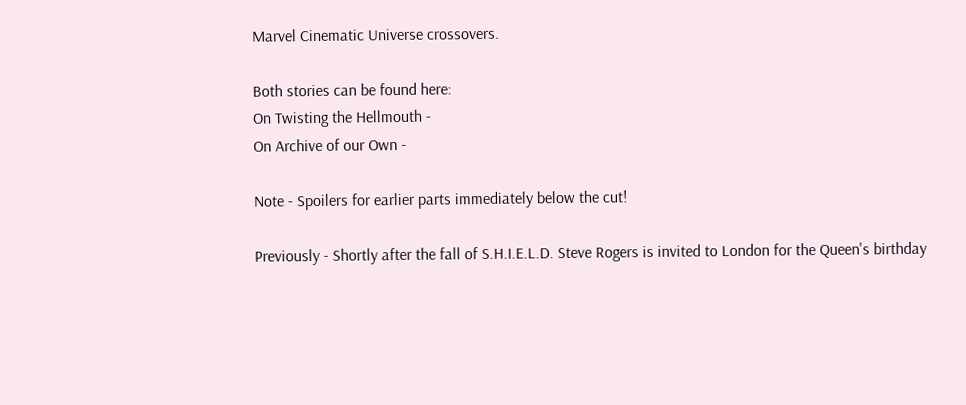Marvel Cinematic Universe crossovers.

Both stories can be found here:
On Twisting the Hellmouth -
On Archive of our Own -

Note - Spoilers for earlier parts immediately below the cut!

Previously - Shortly after the fall of S.H.I.E.L.D. Steve Rogers is invited to London for the Queen's birthday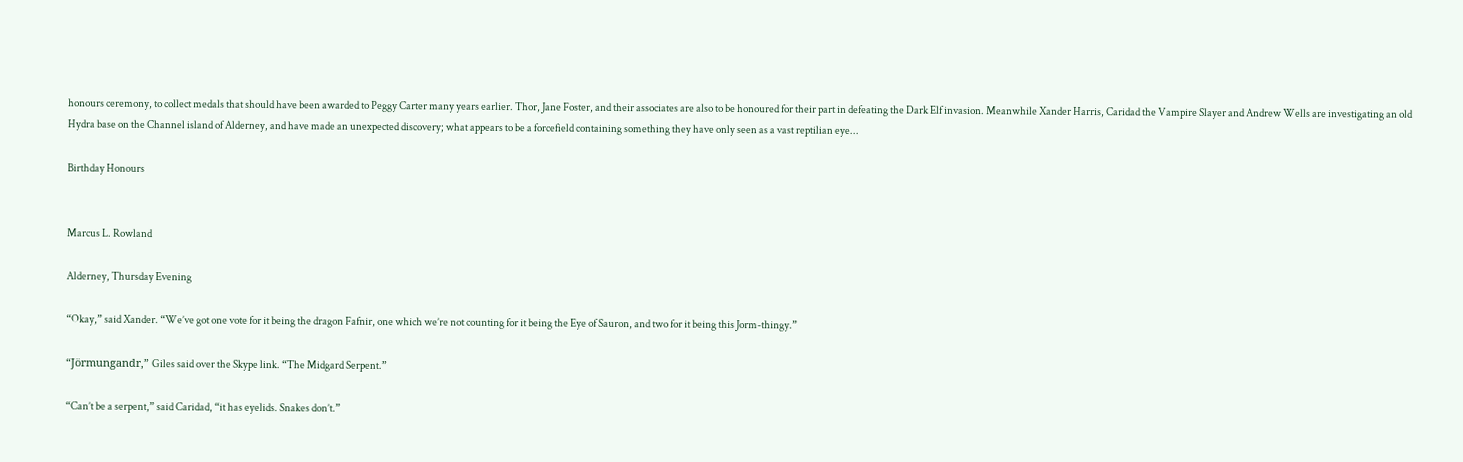honours ceremony, to collect medals that should have been awarded to Peggy Carter many years earlier. Thor, Jane Foster, and their associates are also to be honoured for their part in defeating the Dark Elf invasion. Meanwhile Xander Harris, Caridad the Vampire Slayer and Andrew Wells are investigating an old Hydra base on the Channel island of Alderney, and have made an unexpected discovery; what appears to be a forcefield containing something they have only seen as a vast reptilian eye...

Birthday Honours


Marcus L. Rowland

Alderney, Thursday Evening

“Okay,” said Xander. “We’ve got one vote for it being the dragon Fafnir, one which we’re not counting for it being the Eye of Sauron, and two for it being this Jorm-thingy.”

“Jörmungandr,” Giles said over the Skype link. “The Midgard Serpent.”

“Can’t be a serpent,” said Caridad, “it has eyelids. Snakes don’t.”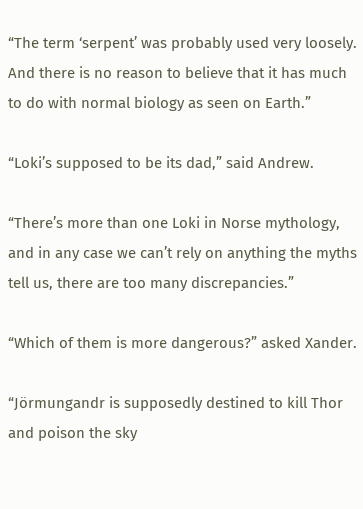“The term ‘serpent’ was probably used very loosely. And there is no reason to believe that it has much to do with normal biology as seen on Earth.”

“Loki’s supposed to be its dad,” said Andrew.

“There’s more than one Loki in Norse mythology, and in any case we can’t rely on anything the myths tell us, there are too many discrepancies.”

“Which of them is more dangerous?” asked Xander.

“Jörmungandr is supposedly destined to kill Thor and poison the sky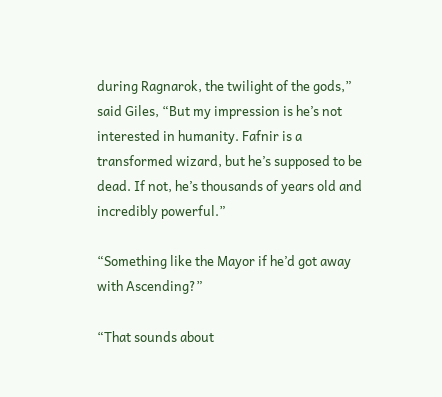during Ragnarok, the twilight of the gods,” said Giles, “But my impression is he’s not interested in humanity. Fafnir is a transformed wizard, but he’s supposed to be dead. If not, he’s thousands of years old and incredibly powerful.”

“Something like the Mayor if he’d got away with Ascending?”

“That sounds about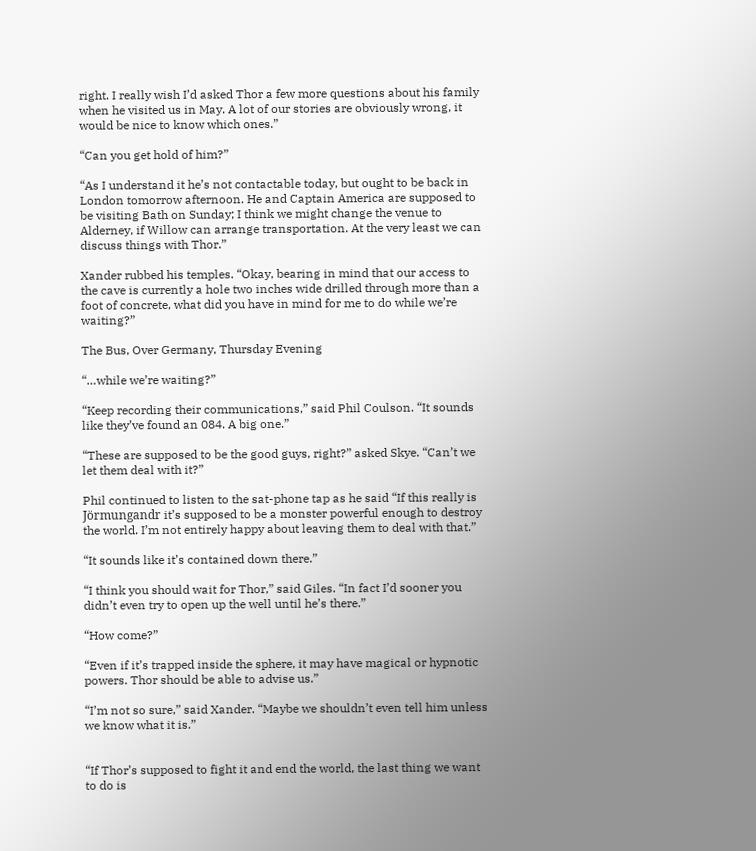right. I really wish I’d asked Thor a few more questions about his family when he visited us in May. A lot of our stories are obviously wrong, it would be nice to know which ones.”

“Can you get hold of him?”

“As I understand it he’s not contactable today, but ought to be back in London tomorrow afternoon. He and Captain America are supposed to be visiting Bath on Sunday; I think we might change the venue to Alderney, if Willow can arrange transportation. At the very least we can discuss things with Thor.”

Xander rubbed his temples. “Okay, bearing in mind that our access to the cave is currently a hole two inches wide drilled through more than a foot of concrete, what did you have in mind for me to do while we’re waiting?”

The Bus, Over Germany, Thursday Evening

“…while we’re waiting?”

“Keep recording their communications,” said Phil Coulson. “It sounds like they’ve found an 084. A big one.”

“These are supposed to be the good guys, right?” asked Skye. “Can’t we let them deal with it?”

Phil continued to listen to the sat-phone tap as he said “If this really is Jörmungandr it’s supposed to be a monster powerful enough to destroy the world. I’m not entirely happy about leaving them to deal with that.”

“It sounds like it’s contained down there.”

“I think you should wait for Thor,” said Giles. “In fact I’d sooner you didn’t even try to open up the well until he’s there.”

“How come?”

“Even if it’s trapped inside the sphere, it may have magical or hypnotic powers. Thor should be able to advise us.”

“I’m not so sure,” said Xander. “Maybe we shouldn’t even tell him unless we know what it is.”


“If Thor’s supposed to fight it and end the world, the last thing we want to do is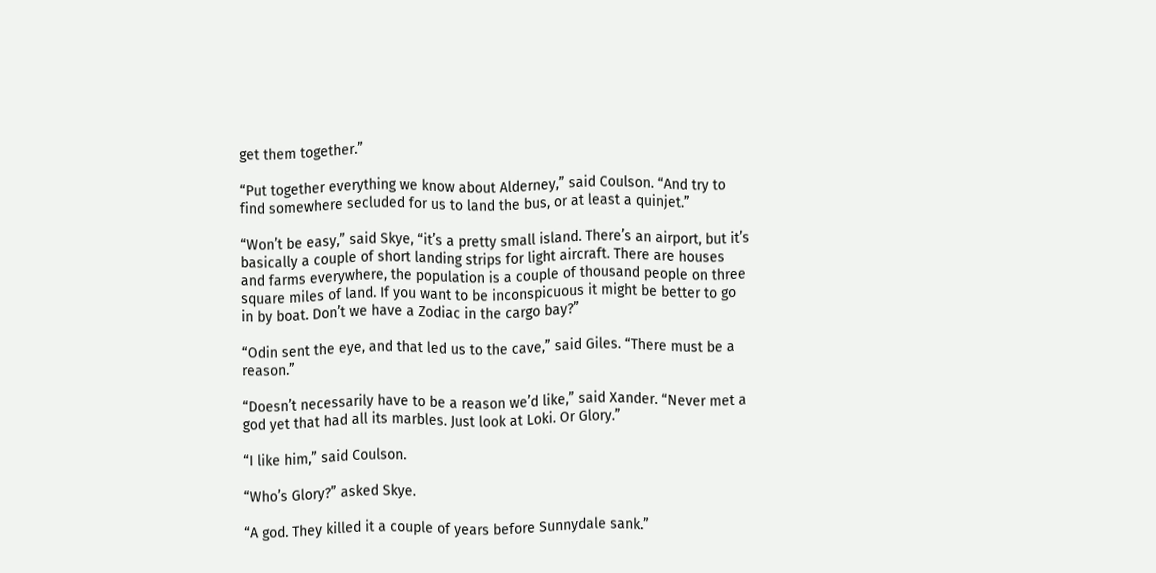get them together.”

“Put together everything we know about Alderney,” said Coulson. “And try to find somewhere secluded for us to land the bus, or at least a quinjet.”

“Won’t be easy,” said Skye, “it’s a pretty small island. There’s an airport, but it’s basically a couple of short landing strips for light aircraft. There are houses and farms everywhere, the population is a couple of thousand people on three square miles of land. If you want to be inconspicuous it might be better to go in by boat. Don’t we have a Zodiac in the cargo bay?”

“Odin sent the eye, and that led us to the cave,” said Giles. “There must be a reason.”

“Doesn’t necessarily have to be a reason we’d like,” said Xander. “Never met a god yet that had all its marbles. Just look at Loki. Or Glory.”

“I like him,” said Coulson.

“Who’s Glory?” asked Skye.

“A god. They killed it a couple of years before Sunnydale sank.”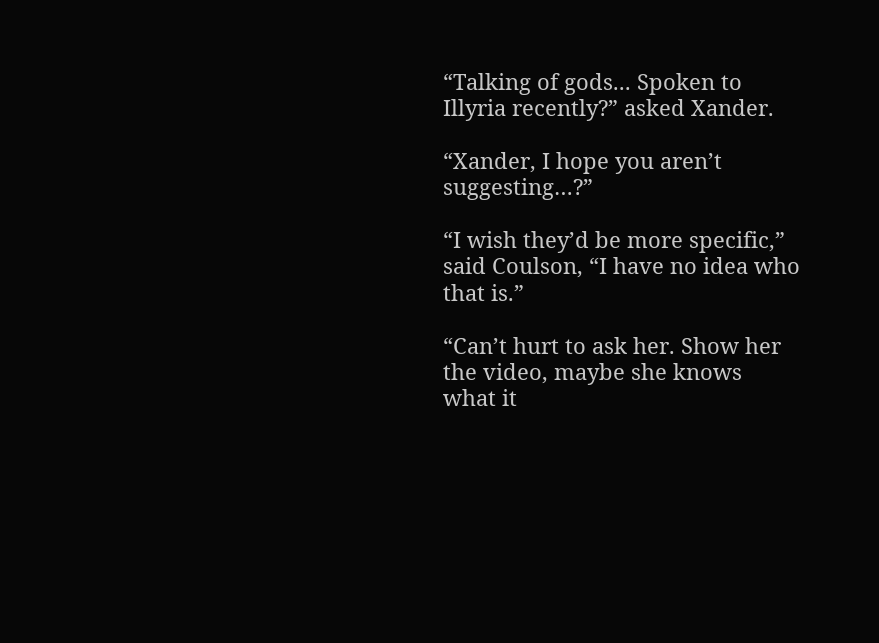“Talking of gods... Spoken to Illyria recently?” asked Xander.

“Xander, I hope you aren’t suggesting…?”

“I wish they’d be more specific,” said Coulson, “I have no idea who that is.”

“Can’t hurt to ask her. Show her the video, maybe she knows what it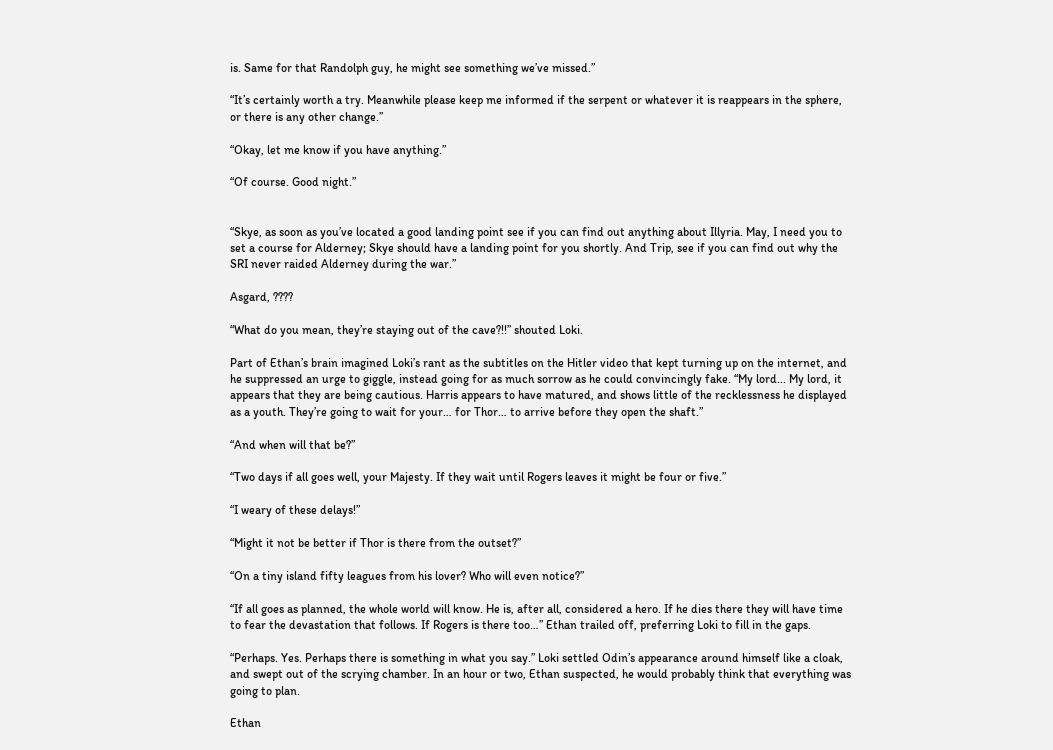is. Same for that Randolph guy, he might see something we’ve missed.”

“It’s certainly worth a try. Meanwhile please keep me informed if the serpent or whatever it is reappears in the sphere, or there is any other change.”

“Okay, let me know if you have anything.”

“Of course. Good night.”


“Skye, as soon as you’ve located a good landing point see if you can find out anything about Illyria. May, I need you to set a course for Alderney; Skye should have a landing point for you shortly. And Trip, see if you can find out why the SRI never raided Alderney during the war.”

Asgard, ????

“What do you mean, they’re staying out of the cave?!!” shouted Loki.

Part of Ethan’s brain imagined Loki’s rant as the subtitles on the Hitler video that kept turning up on the internet, and he suppressed an urge to giggle, instead going for as much sorrow as he could convincingly fake. “My lord... My lord, it appears that they are being cautious. Harris appears to have matured, and shows little of the recklessness he displayed as a youth. They’re going to wait for your… for Thor… to arrive before they open the shaft.”

“And when will that be?”

“Two days if all goes well, your Majesty. If they wait until Rogers leaves it might be four or five.”

“I weary of these delays!”

“Might it not be better if Thor is there from the outset?”

“On a tiny island fifty leagues from his lover? Who will even notice?”

“If all goes as planned, the whole world will know. He is, after all, considered a hero. If he dies there they will have time to fear the devastation that follows. If Rogers is there too…” Ethan trailed off, preferring Loki to fill in the gaps.

“Perhaps. Yes. Perhaps there is something in what you say.” Loki settled Odin’s appearance around himself like a cloak, and swept out of the scrying chamber. In an hour or two, Ethan suspected, he would probably think that everything was going to plan.

Ethan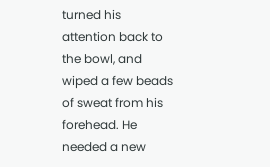turned his attention back to the bowl, and wiped a few beads of sweat from his forehead. He needed a new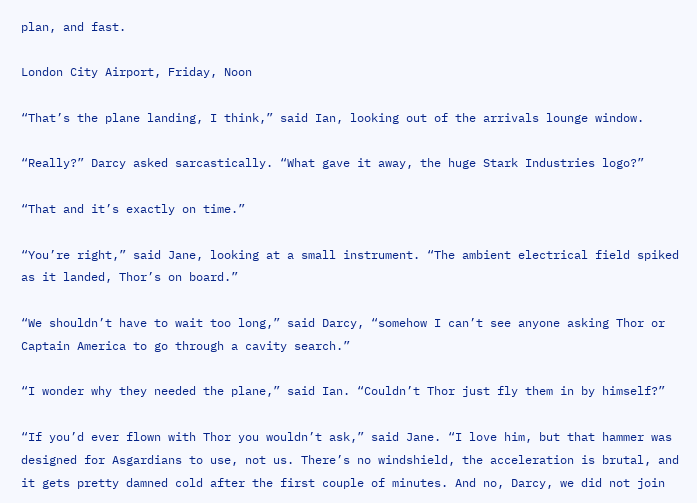plan, and fast.

London City Airport, Friday, Noon

“That’s the plane landing, I think,” said Ian, looking out of the arrivals lounge window.

“Really?” Darcy asked sarcastically. “What gave it away, the huge Stark Industries logo?”

“That and it’s exactly on time.”

“You’re right,” said Jane, looking at a small instrument. “The ambient electrical field spiked as it landed, Thor’s on board.”

“We shouldn’t have to wait too long,” said Darcy, “somehow I can’t see anyone asking Thor or Captain America to go through a cavity search.”

“I wonder why they needed the plane,” said Ian. “Couldn’t Thor just fly them in by himself?”

“If you’d ever flown with Thor you wouldn’t ask,” said Jane. “I love him, but that hammer was designed for Asgardians to use, not us. There’s no windshield, the acceleration is brutal, and it gets pretty damned cold after the first couple of minutes. And no, Darcy, we did not join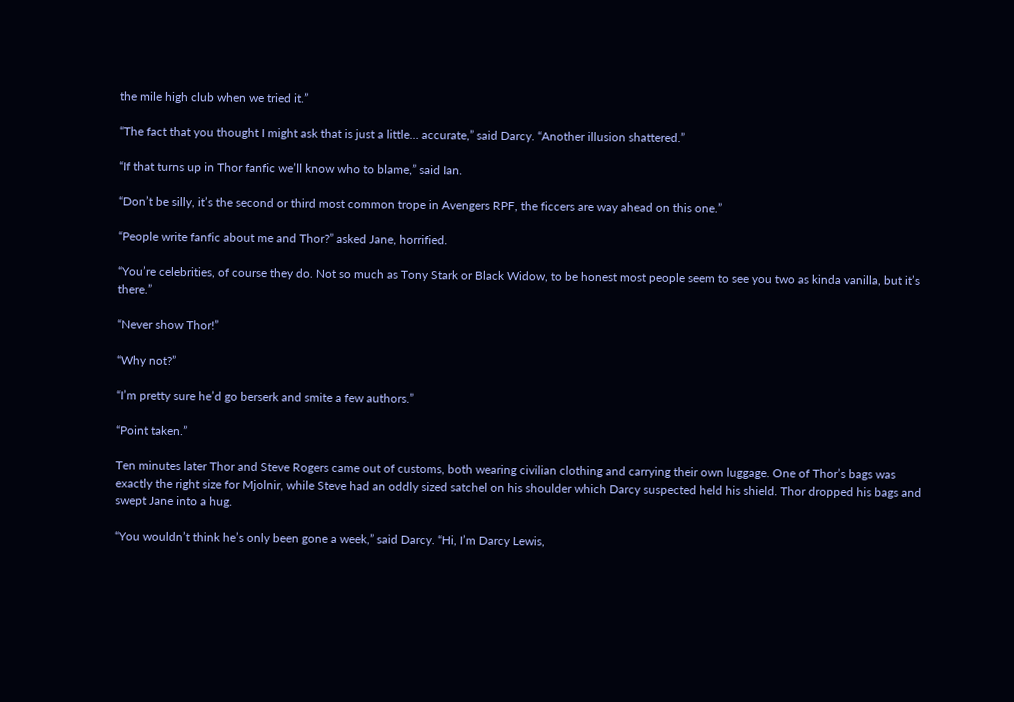the mile high club when we tried it.”

“The fact that you thought I might ask that is just a little… accurate,” said Darcy. “Another illusion shattered.”

“If that turns up in Thor fanfic we’ll know who to blame,” said Ian.

“Don’t be silly, it’s the second or third most common trope in Avengers RPF, the ficcers are way ahead on this one.”

“People write fanfic about me and Thor?” asked Jane, horrified.

“You’re celebrities, of course they do. Not so much as Tony Stark or Black Widow, to be honest most people seem to see you two as kinda vanilla, but it’s there.”

“Never show Thor!”

“Why not?”

“I’m pretty sure he’d go berserk and smite a few authors.”

“Point taken.”

Ten minutes later Thor and Steve Rogers came out of customs, both wearing civilian clothing and carrying their own luggage. One of Thor’s bags was exactly the right size for Mjolnir, while Steve had an oddly sized satchel on his shoulder which Darcy suspected held his shield. Thor dropped his bags and swept Jane into a hug.

“You wouldn’t think he’s only been gone a week,” said Darcy. “Hi, I’m Darcy Lewis,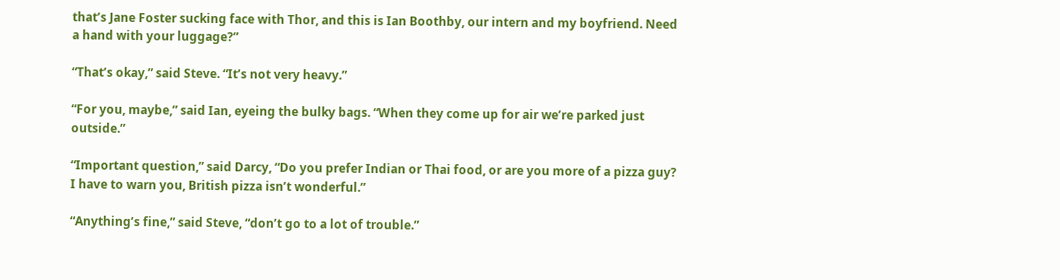that’s Jane Foster sucking face with Thor, and this is Ian Boothby, our intern and my boyfriend. Need a hand with your luggage?”

“That’s okay,” said Steve. “It’s not very heavy.”

“For you, maybe,” said Ian, eyeing the bulky bags. “When they come up for air we’re parked just outside.”

“Important question,” said Darcy, “Do you prefer Indian or Thai food, or are you more of a pizza guy? I have to warn you, British pizza isn’t wonderful.”

“Anything’s fine,” said Steve, “don’t go to a lot of trouble.”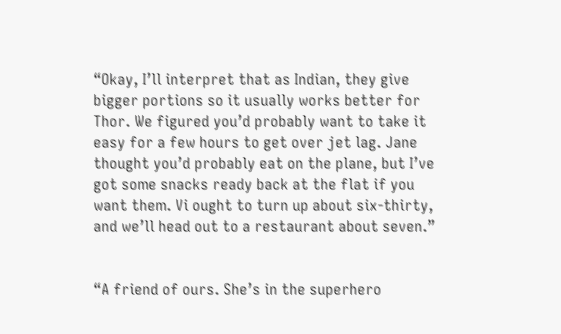“Okay, I’ll interpret that as Indian, they give bigger portions so it usually works better for Thor. We figured you’d probably want to take it easy for a few hours to get over jet lag. Jane thought you’d probably eat on the plane, but I’ve got some snacks ready back at the flat if you want them. Vi ought to turn up about six-thirty, and we’ll head out to a restaurant about seven.”


“A friend of ours. She’s in the superhero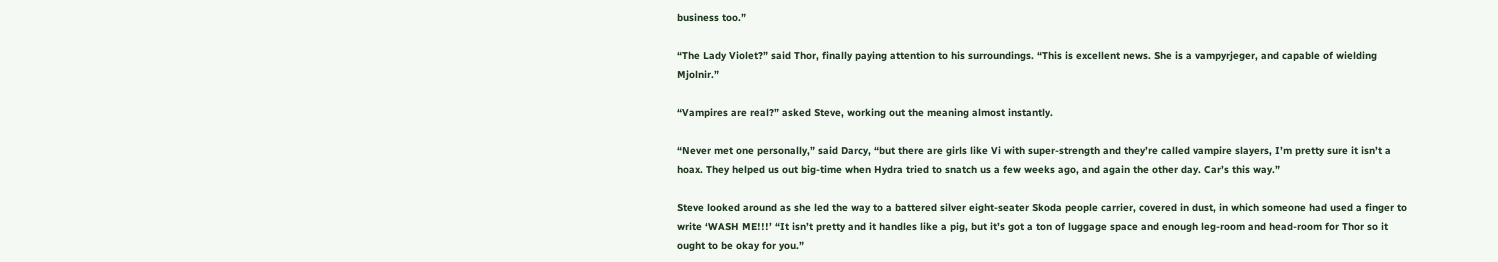business too.”

“The Lady Violet?” said Thor, finally paying attention to his surroundings. “This is excellent news. She is a vampyrjeger, and capable of wielding Mjolnir.”

“Vampires are real?” asked Steve, working out the meaning almost instantly.

“Never met one personally,” said Darcy, “but there are girls like Vi with super-strength and they’re called vampire slayers, I’m pretty sure it isn’t a hoax. They helped us out big-time when Hydra tried to snatch us a few weeks ago, and again the other day. Car’s this way.”

Steve looked around as she led the way to a battered silver eight-seater Skoda people carrier, covered in dust, in which someone had used a finger to write ‘WASH ME!!!’ “It isn’t pretty and it handles like a pig, but it’s got a ton of luggage space and enough leg-room and head-room for Thor so it ought to be okay for you.”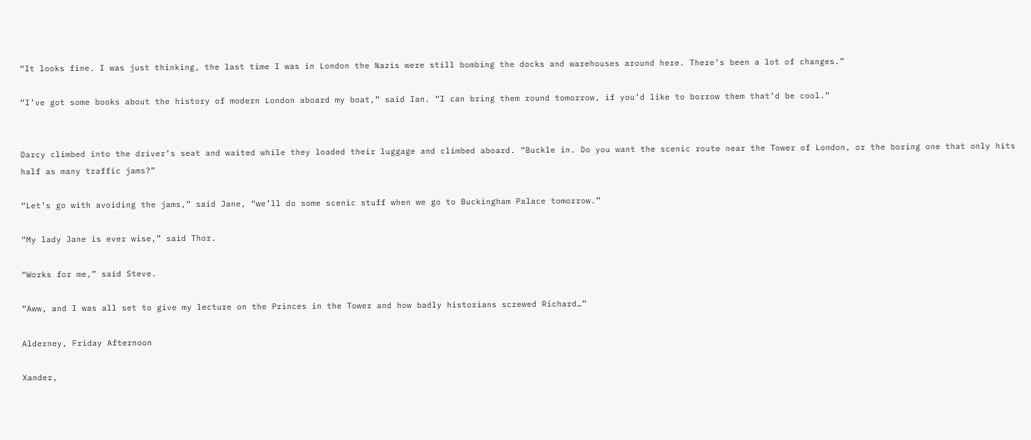“It looks fine. I was just thinking, the last time I was in London the Nazis were still bombing the docks and warehouses around here. There’s been a lot of changes.”

“I’ve got some books about the history of modern London aboard my boat,” said Ian. “I can bring them round tomorrow, if you’d like to borrow them that’d be cool.”


Darcy climbed into the driver’s seat and waited while they loaded their luggage and climbed aboard. “Buckle in. Do you want the scenic route near the Tower of London, or the boring one that only hits half as many traffic jams?”

“Let’s go with avoiding the jams,” said Jane, “we’ll do some scenic stuff when we go to Buckingham Palace tomorrow.”

“My lady Jane is ever wise,” said Thor.

“Works for me,” said Steve.

“Aww, and I was all set to give my lecture on the Princes in the Tower and how badly historians screwed Richard…”

Alderney, Friday Afternoon

Xander,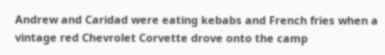Andrew and Caridad were eating kebabs and French fries when a vintage red Chevrolet Corvette drove onto the camp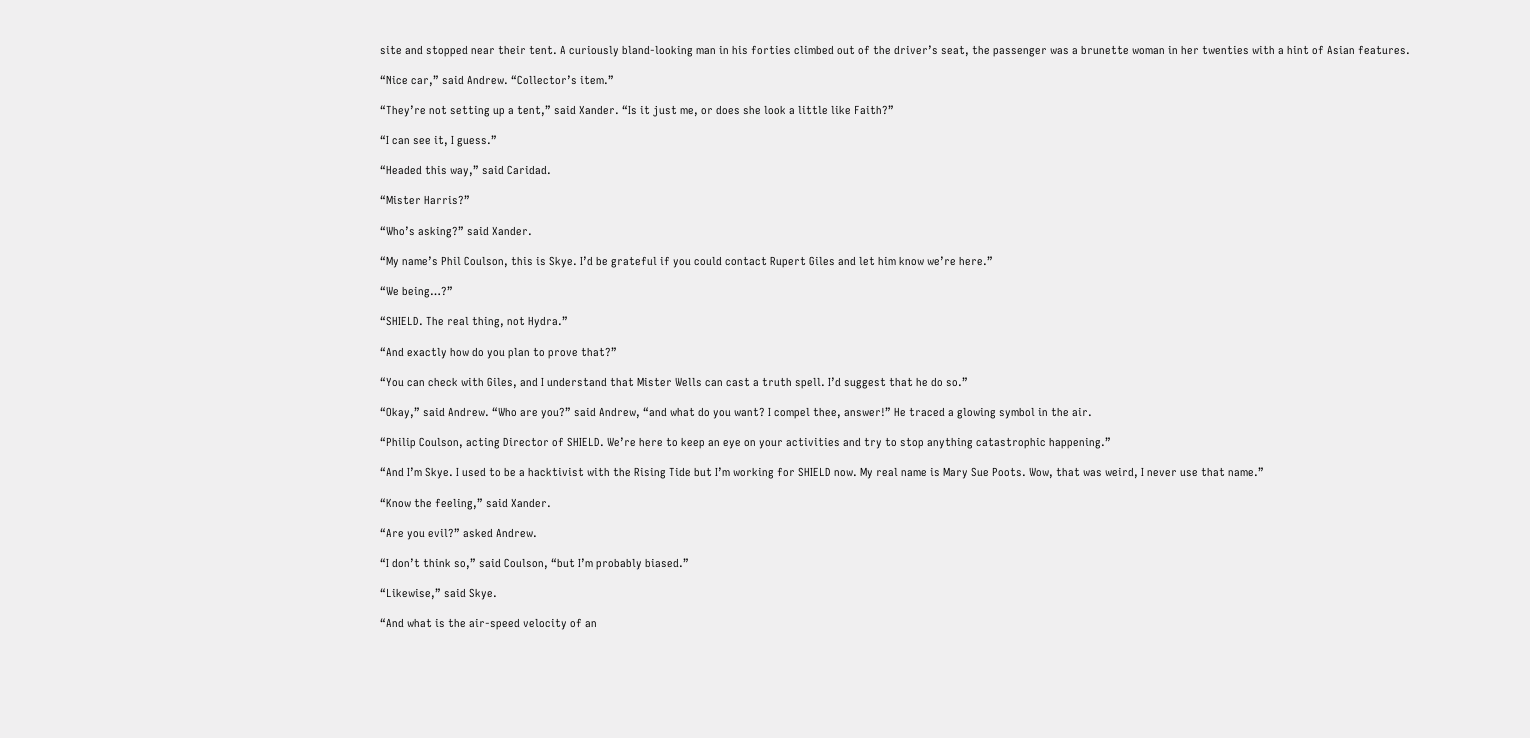site and stopped near their tent. A curiously bland-looking man in his forties climbed out of the driver’s seat, the passenger was a brunette woman in her twenties with a hint of Asian features.

“Nice car,” said Andrew. “Collector’s item.”

“They’re not setting up a tent,” said Xander. “Is it just me, or does she look a little like Faith?”

“I can see it, I guess.”

“Headed this way,” said Caridad.

“Mister Harris?”

“Who’s asking?” said Xander.

“My name’s Phil Coulson, this is Skye. I’d be grateful if you could contact Rupert Giles and let him know we’re here.”

“We being…?”

“SHIELD. The real thing, not Hydra.”

“And exactly how do you plan to prove that?”

“You can check with Giles, and I understand that Mister Wells can cast a truth spell. I’d suggest that he do so.”

“Okay,” said Andrew. “Who are you?” said Andrew, “and what do you want? I compel thee, answer!” He traced a glowing symbol in the air.

“Philip Coulson, acting Director of SHIELD. We’re here to keep an eye on your activities and try to stop anything catastrophic happening.”

“And I’m Skye. I used to be a hacktivist with the Rising Tide but I’m working for SHIELD now. My real name is Mary Sue Poots. Wow, that was weird, I never use that name.”

“Know the feeling,” said Xander.

“Are you evil?” asked Andrew.

“I don’t think so,” said Coulson, “but I’m probably biased.”

“Likewise,” said Skye.

“And what is the air-speed velocity of an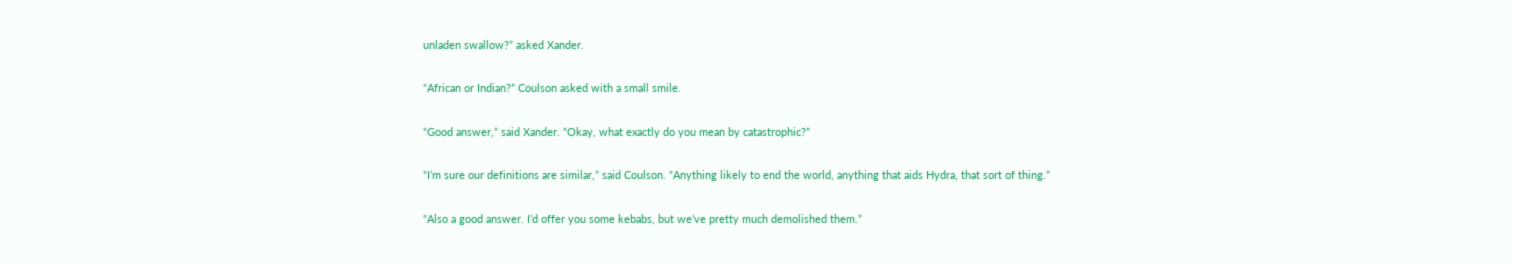unladen swallow?” asked Xander.

“African or Indian?” Coulson asked with a small smile.

“Good answer,” said Xander. “Okay, what exactly do you mean by catastrophic?”

“I’m sure our definitions are similar,” said Coulson. “Anything likely to end the world, anything that aids Hydra, that sort of thing.”

“Also a good answer. I’d offer you some kebabs, but we’ve pretty much demolished them.”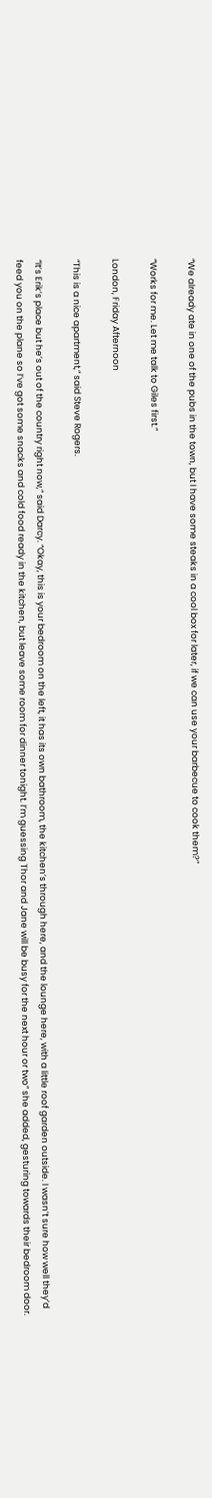“We already ate in one of the pubs in the town, but I have some steaks in a cool box for later, if we can use your barbecue to cook them?”

“Works for me. Let me talk to Giles first.”

London, Friday Afternoon

“This is a nice apartment,” said Steve Rogers.

“It’s Erik’s place but he’s out of the country right now,” said Darcy. “Okay, this is your bedroom on the left, it has its own bathroom, the kitchen’s through here, and the lounge here, with a little roof garden outside. I wasn’t sure how well they’d feed you on the plane so I’ve got some snacks and cold food ready in the kitchen, but leave some room for dinner tonight. I’m guessing Thor and Jane will be busy for the next hour or two” she added, gesturing towards their bedroom door.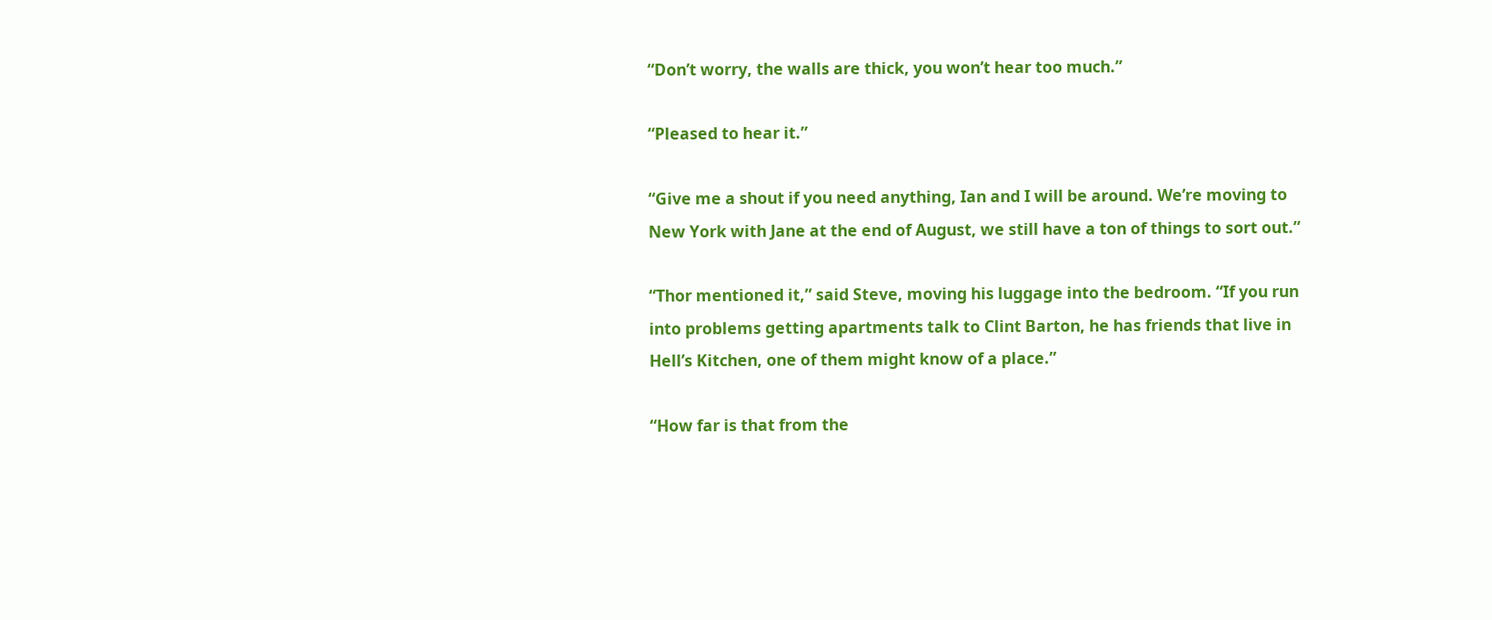“Don’t worry, the walls are thick, you won’t hear too much.”

“Pleased to hear it.”

“Give me a shout if you need anything, Ian and I will be around. We’re moving to New York with Jane at the end of August, we still have a ton of things to sort out.”

“Thor mentioned it,” said Steve, moving his luggage into the bedroom. “If you run into problems getting apartments talk to Clint Barton, he has friends that live in Hell’s Kitchen, one of them might know of a place.”

“How far is that from the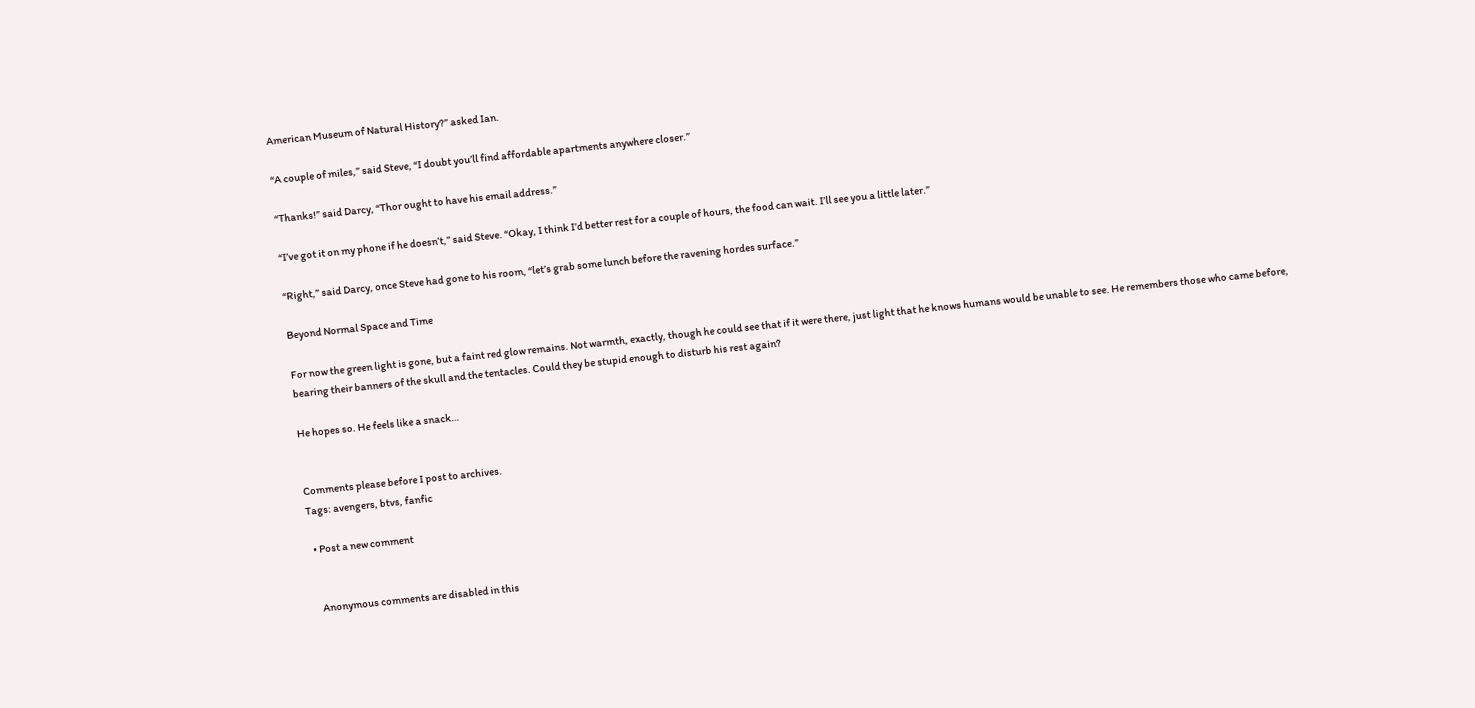American Museum of Natural History?” asked Ian.

“A couple of miles,” said Steve, “I doubt you’ll find affordable apartments anywhere closer.”

“Thanks!” said Darcy, “Thor ought to have his email address.”

“I’ve got it on my phone if he doesn’t,” said Steve. “Okay, I think I’d better rest for a couple of hours, the food can wait. I’ll see you a little later.”

“Right,” said Darcy, once Steve had gone to his room, “let’s grab some lunch before the ravening hordes surface.”

Beyond Normal Space and Time

For now the green light is gone, but a faint red glow remains. Not warmth, exactly, though he could see that if it were there, just light that he knows humans would be unable to see. He remembers those who came before, bearing their banners of the skull and the tentacles. Could they be stupid enough to disturb his rest again?

He hopes so. He feels like a snack…


Comments please before I post to archives.
Tags: avengers, btvs, fanfic

  • Post a new comment


    Anonymous comments are disabled in this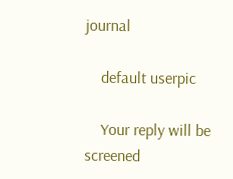journal

    default userpic

    Your reply will be screened